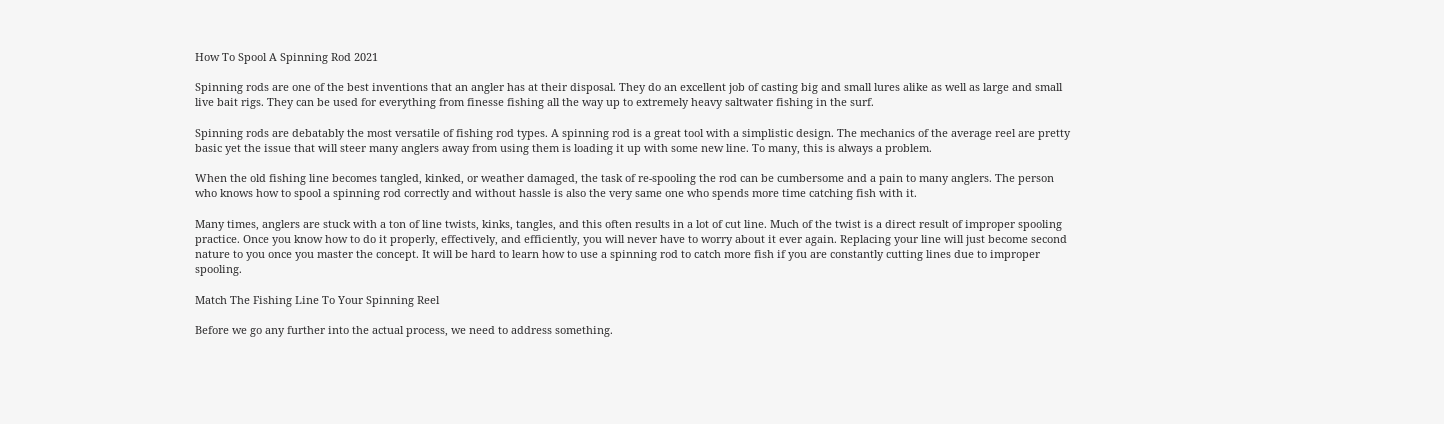How To Spool A Spinning Rod 2021

Spinning rods are one of the best inventions that an angler has at their disposal. They do an excellent job of casting big and small lures alike as well as large and small live bait rigs. They can be used for everything from finesse fishing all the way up to extremely heavy saltwater fishing in the surf.

Spinning rods are debatably the most versatile of fishing rod types. A spinning rod is a great tool with a simplistic design. The mechanics of the average reel are pretty basic yet the issue that will steer many anglers away from using them is loading it up with some new line. To many, this is always a problem.

When the old fishing line becomes tangled, kinked, or weather damaged, the task of re-spooling the rod can be cumbersome and a pain to many anglers. The person who knows how to spool a spinning rod correctly and without hassle is also the very same one who spends more time catching fish with it.

Many times, anglers are stuck with a ton of line twists, kinks, tangles, and this often results in a lot of cut line. Much of the twist is a direct result of improper spooling practice. Once you know how to do it properly, effectively, and efficiently, you will never have to worry about it ever again. Replacing your line will just become second nature to you once you master the concept. It will be hard to learn how to use a spinning rod to catch more fish if you are constantly cutting lines due to improper spooling.

Match The Fishing Line To Your Spinning Reel

Before we go any further into the actual process, we need to address something.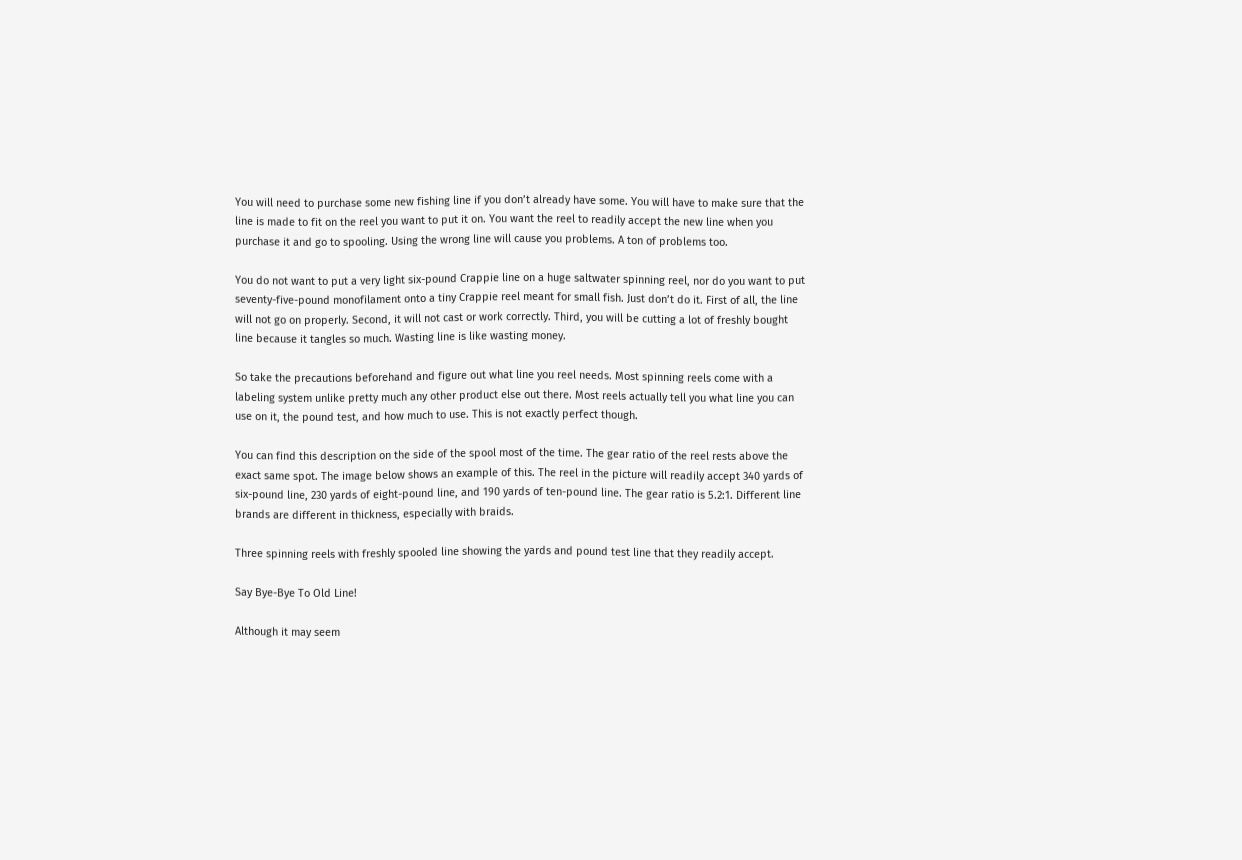You will need to purchase some new fishing line if you don’t already have some. You will have to make sure that the line is made to fit on the reel you want to put it on. You want the reel to readily accept the new line when you purchase it and go to spooling. Using the wrong line will cause you problems. A ton of problems too.

You do not want to put a very light six-pound Crappie line on a huge saltwater spinning reel, nor do you want to put seventy-five-pound monofilament onto a tiny Crappie reel meant for small fish. Just don’t do it. First of all, the line will not go on properly. Second, it will not cast or work correctly. Third, you will be cutting a lot of freshly bought line because it tangles so much. Wasting line is like wasting money.

So take the precautions beforehand and figure out what line you reel needs. Most spinning reels come with a labeling system unlike pretty much any other product else out there. Most reels actually tell you what line you can use on it, the pound test, and how much to use. This is not exactly perfect though.

You can find this description on the side of the spool most of the time. The gear ratio of the reel rests above the exact same spot. The image below shows an example of this. The reel in the picture will readily accept 340 yards of six-pound line, 230 yards of eight-pound line, and 190 yards of ten-pound line. The gear ratio is 5.2:1. Different line brands are different in thickness, especially with braids.

Three spinning reels with freshly spooled line showing the yards and pound test line that they readily accept.

Say Bye-Bye To Old Line!

Although it may seem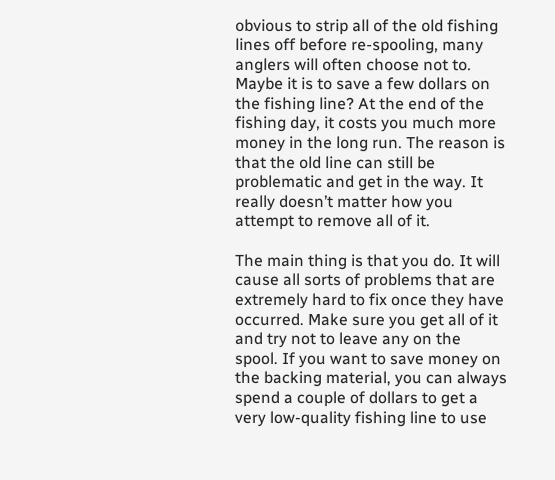obvious to strip all of the old fishing lines off before re-spooling, many anglers will often choose not to. Maybe it is to save a few dollars on the fishing line? At the end of the fishing day, it costs you much more money in the long run. The reason is that the old line can still be problematic and get in the way. It really doesn’t matter how you attempt to remove all of it.

The main thing is that you do. It will cause all sorts of problems that are extremely hard to fix once they have occurred. Make sure you get all of it and try not to leave any on the spool. If you want to save money on the backing material, you can always spend a couple of dollars to get a very low-quality fishing line to use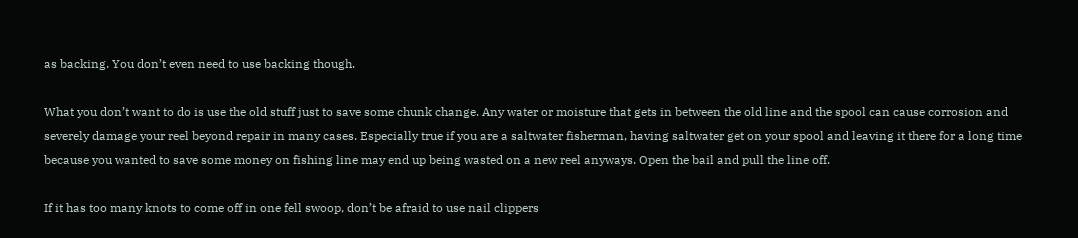as backing. You don’t even need to use backing though.

What you don’t want to do is use the old stuff just to save some chunk change. Any water or moisture that gets in between the old line and the spool can cause corrosion and severely damage your reel beyond repair in many cases. Especially true if you are a saltwater fisherman, having saltwater get on your spool and leaving it there for a long time because you wanted to save some money on fishing line may end up being wasted on a new reel anyways. Open the bail and pull the line off.

If it has too many knots to come off in one fell swoop, don’t be afraid to use nail clippers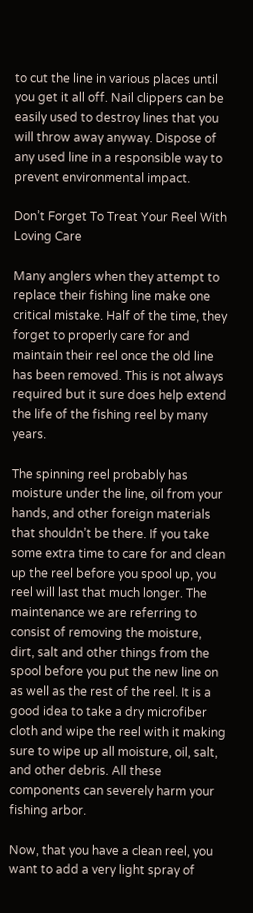to cut the line in various places until you get it all off. Nail clippers can be easily used to destroy lines that you will throw away anyway. Dispose of any used line in a responsible way to prevent environmental impact.

Don’t Forget To Treat Your Reel With Loving Care

Many anglers when they attempt to replace their fishing line make one critical mistake. Half of the time, they forget to properly care for and maintain their reel once the old line has been removed. This is not always required but it sure does help extend the life of the fishing reel by many years.

The spinning reel probably has moisture under the line, oil from your hands, and other foreign materials that shouldn’t be there. If you take some extra time to care for and clean up the reel before you spool up, you reel will last that much longer. The maintenance we are referring to consist of removing the moisture, dirt, salt and other things from the spool before you put the new line on as well as the rest of the reel. It is a good idea to take a dry microfiber cloth and wipe the reel with it making sure to wipe up all moisture, oil, salt, and other debris. All these components can severely harm your fishing arbor.

Now, that you have a clean reel, you want to add a very light spray of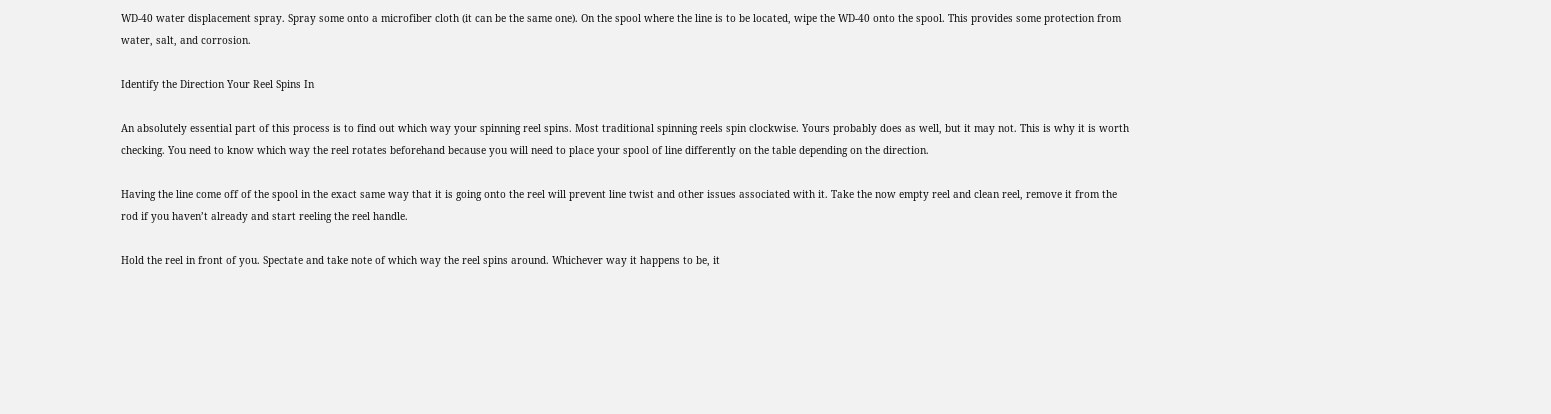WD-40 water displacement spray. Spray some onto a microfiber cloth (it can be the same one). On the spool where the line is to be located, wipe the WD-40 onto the spool. This provides some protection from water, salt, and corrosion.

Identify the Direction Your Reel Spins In

An absolutely essential part of this process is to find out which way your spinning reel spins. Most traditional spinning reels spin clockwise. Yours probably does as well, but it may not. This is why it is worth checking. You need to know which way the reel rotates beforehand because you will need to place your spool of line differently on the table depending on the direction.

Having the line come off of the spool in the exact same way that it is going onto the reel will prevent line twist and other issues associated with it. Take the now empty reel and clean reel, remove it from the rod if you haven’t already and start reeling the reel handle.

Hold the reel in front of you. Spectate and take note of which way the reel spins around. Whichever way it happens to be, it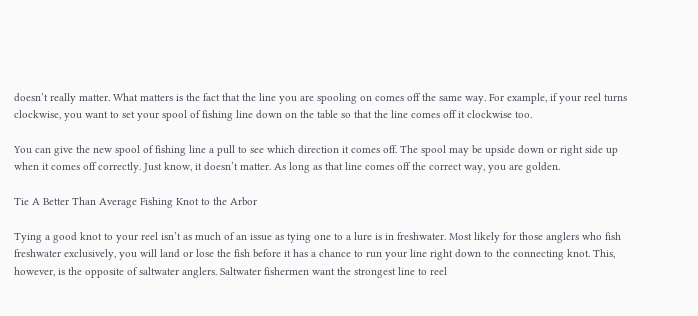doesn’t really matter. What matters is the fact that the line you are spooling on comes off the same way. For example, if your reel turns clockwise, you want to set your spool of fishing line down on the table so that the line comes off it clockwise too.

You can give the new spool of fishing line a pull to see which direction it comes off. The spool may be upside down or right side up when it comes off correctly. Just know, it doesn’t matter. As long as that line comes off the correct way, you are golden.

Tie A Better Than Average Fishing Knot to the Arbor

Tying a good knot to your reel isn’t as much of an issue as tying one to a lure is in freshwater. Most likely for those anglers who fish freshwater exclusively, you will land or lose the fish before it has a chance to run your line right down to the connecting knot. This, however, is the opposite of saltwater anglers. Saltwater fishermen want the strongest line to reel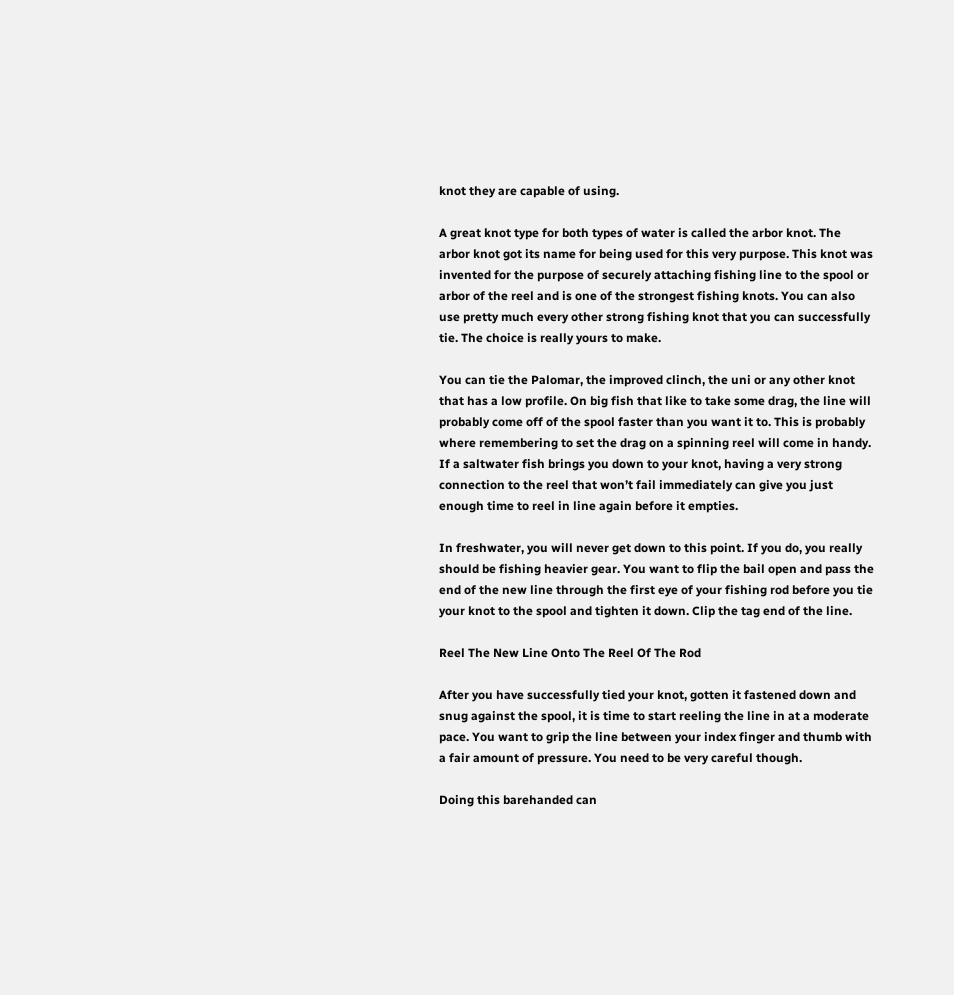knot they are capable of using.

A great knot type for both types of water is called the arbor knot. The arbor knot got its name for being used for this very purpose. This knot was invented for the purpose of securely attaching fishing line to the spool or arbor of the reel and is one of the strongest fishing knots. You can also use pretty much every other strong fishing knot that you can successfully tie. The choice is really yours to make.

You can tie the Palomar, the improved clinch, the uni or any other knot that has a low profile. On big fish that like to take some drag, the line will probably come off of the spool faster than you want it to. This is probably where remembering to set the drag on a spinning reel will come in handy. If a saltwater fish brings you down to your knot, having a very strong connection to the reel that won’t fail immediately can give you just enough time to reel in line again before it empties.

In freshwater, you will never get down to this point. If you do, you really should be fishing heavier gear. You want to flip the bail open and pass the end of the new line through the first eye of your fishing rod before you tie your knot to the spool and tighten it down. Clip the tag end of the line.

Reel The New Line Onto The Reel Of The Rod

After you have successfully tied your knot, gotten it fastened down and snug against the spool, it is time to start reeling the line in at a moderate pace. You want to grip the line between your index finger and thumb with a fair amount of pressure. You need to be very careful though.

Doing this barehanded can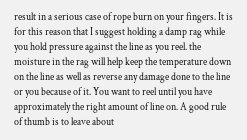result in a serious case of rope burn on your fingers. It is for this reason that I suggest holding a damp rag while you hold pressure against the line as you reel. the moisture in the rag will help keep the temperature down on the line as well as reverse any damage done to the line or you because of it. You want to reel until you have approximately the right amount of line on. A good rule of thumb is to leave about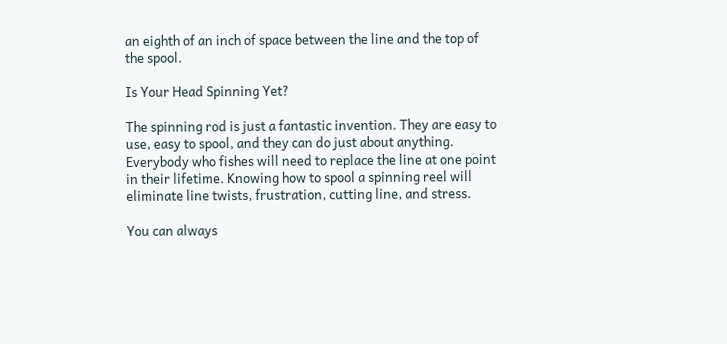an eighth of an inch of space between the line and the top of the spool.

Is Your Head Spinning Yet?

The spinning rod is just a fantastic invention. They are easy to use, easy to spool, and they can do just about anything. Everybody who fishes will need to replace the line at one point in their lifetime. Knowing how to spool a spinning reel will eliminate line twists, frustration, cutting line, and stress.

You can always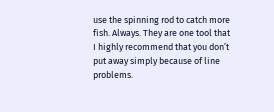use the spinning rod to catch more fish. Always. They are one tool that I highly recommend that you don’t put away simply because of line problems.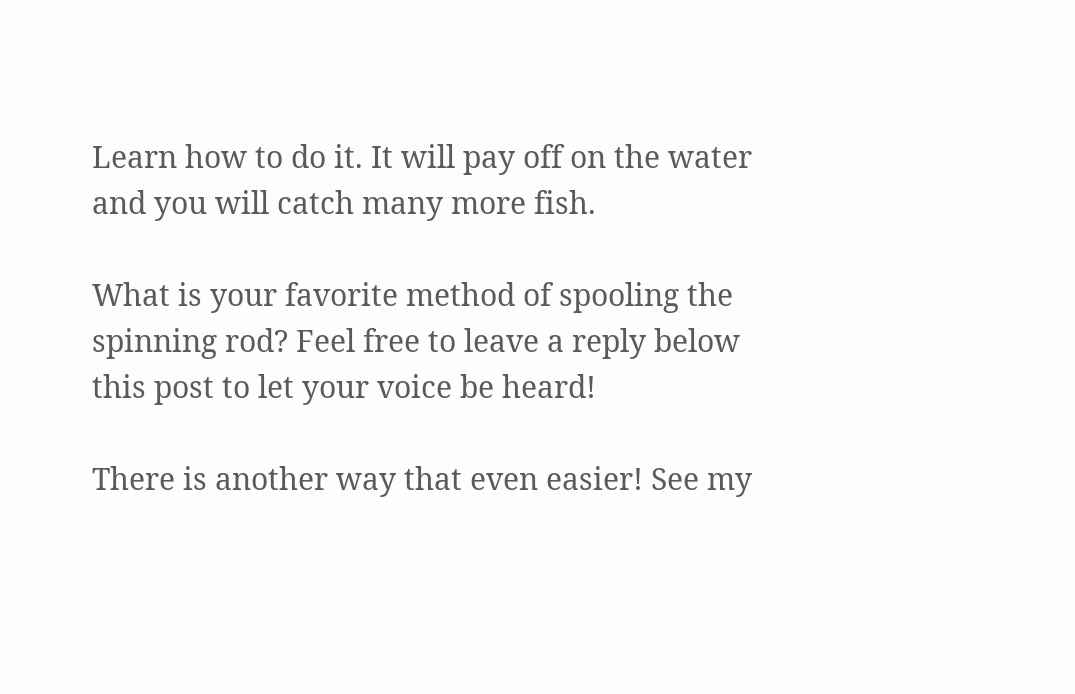Learn how to do it. It will pay off on the water and you will catch many more fish.

What is your favorite method of spooling the spinning rod? Feel free to leave a reply below this post to let your voice be heard!

There is another way that even easier! See my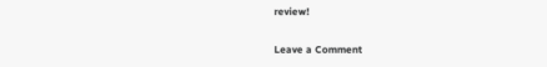review!

Leave a Comment